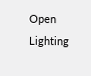Open Lighting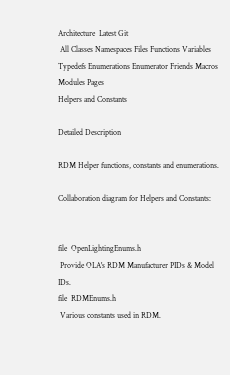Architecture  Latest Git
 All Classes Namespaces Files Functions Variables Typedefs Enumerations Enumerator Friends Macros Modules Pages
Helpers and Constants

Detailed Description

RDM Helper functions, constants and enumerations.

Collaboration diagram for Helpers and Constants:


file  OpenLightingEnums.h
 Provide OLA's RDM Manufacturer PIDs & Model IDs.
file  RDMEnums.h
 Various constants used in RDM.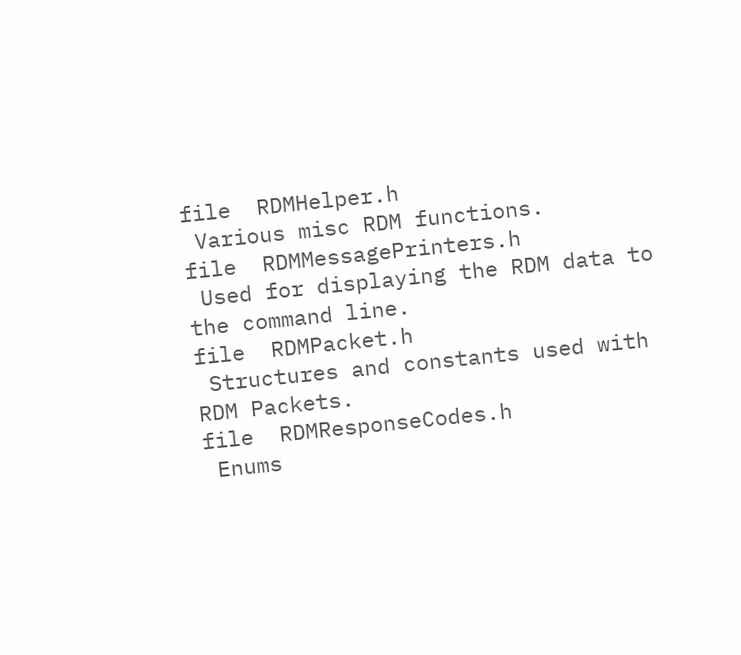file  RDMHelper.h
 Various misc RDM functions.
file  RDMMessagePrinters.h
 Used for displaying the RDM data to the command line.
file  RDMPacket.h
 Structures and constants used with RDM Packets.
file  RDMResponseCodes.h
 Enums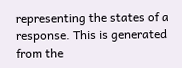representing the states of a response. This is generated from the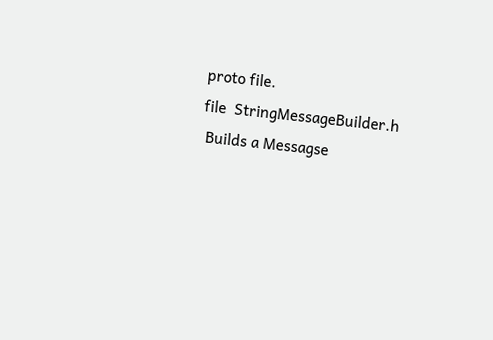proto file.
file  StringMessageBuilder.h
 Builds a Messagse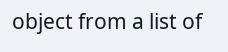object from a list of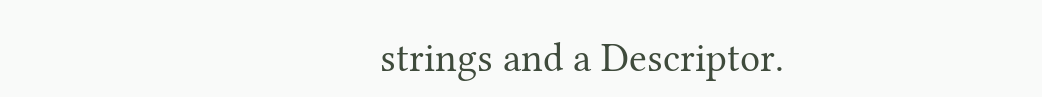strings and a Descriptor.